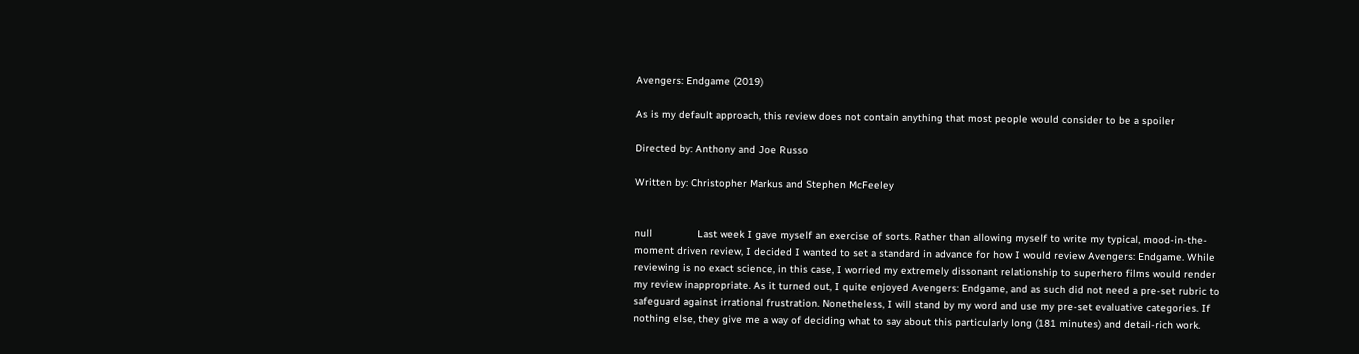Avengers: Endgame (2019)

As is my default approach, this review does not contain anything that most people would consider to be a spoiler

Directed by: Anthony and Joe Russo

Written by: Christopher Markus and Stephen McFeeley


null               Last week I gave myself an exercise of sorts. Rather than allowing myself to write my typical, mood-in-the-moment driven review, I decided I wanted to set a standard in advance for how I would review Avengers: Endgame. While reviewing is no exact science, in this case, I worried my extremely dissonant relationship to superhero films would render my review inappropriate. As it turned out, I quite enjoyed Avengers: Endgame, and as such did not need a pre-set rubric to safeguard against irrational frustration. Nonetheless, I will stand by my word and use my pre-set evaluative categories. If nothing else, they give me a way of deciding what to say about this particularly long (181 minutes) and detail-rich work.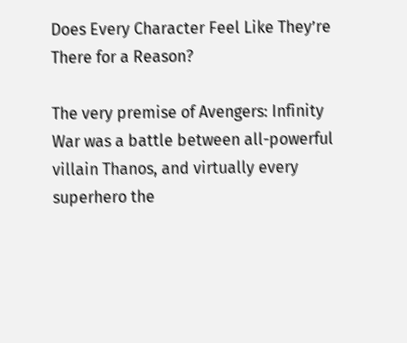Does Every Character Feel Like They’re There for a Reason?

The very premise of Avengers: Infinity War was a battle between all-powerful villain Thanos, and virtually every superhero the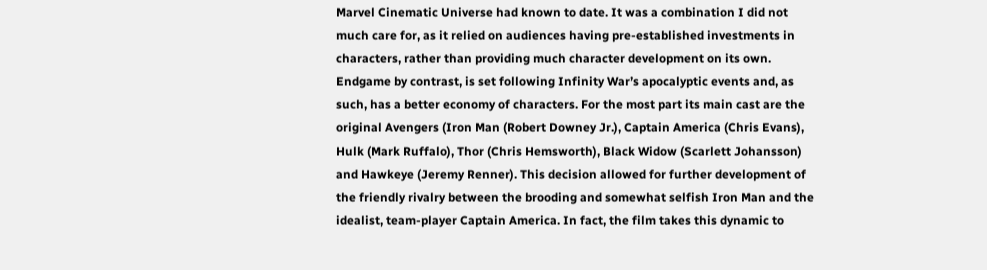Marvel Cinematic Universe had known to date. It was a combination I did not much care for, as it relied on audiences having pre-established investments in characters, rather than providing much character development on its own. Endgame by contrast, is set following Infinity War’s apocalyptic events and, as such, has a better economy of characters. For the most part its main cast are the original Avengers (Iron Man (Robert Downey Jr.), Captain America (Chris Evans), Hulk (Mark Ruffalo), Thor (Chris Hemsworth), Black Widow (Scarlett Johansson) and Hawkeye (Jeremy Renner). This decision allowed for further development of the friendly rivalry between the brooding and somewhat selfish Iron Man and the idealist, team-player Captain America. In fact, the film takes this dynamic to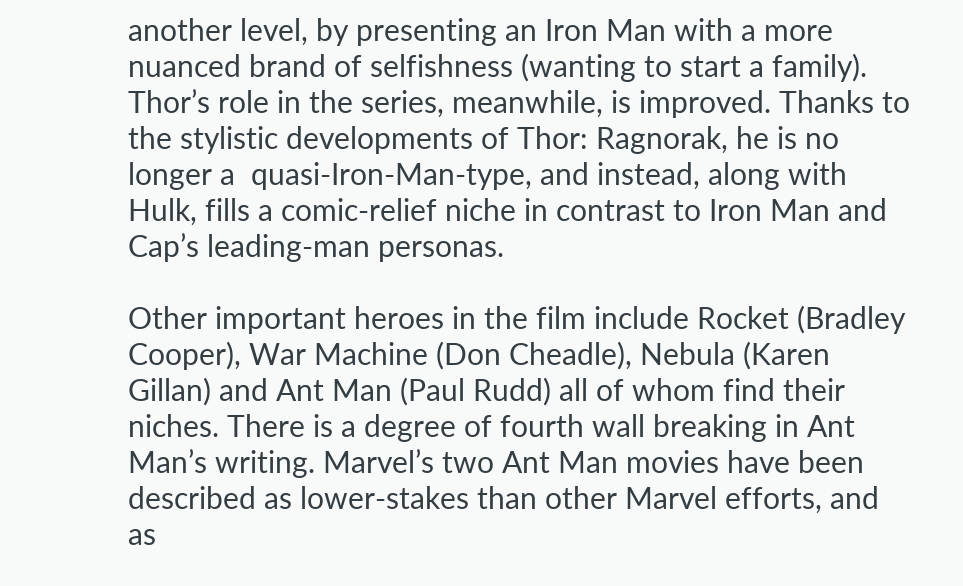another level, by presenting an Iron Man with a more nuanced brand of selfishness (wanting to start a family). Thor’s role in the series, meanwhile, is improved. Thanks to the stylistic developments of Thor: Ragnorak, he is no longer a  quasi-Iron-Man-type, and instead, along with Hulk, fills a comic-relief niche in contrast to Iron Man and Cap’s leading-man personas.

Other important heroes in the film include Rocket (Bradley Cooper), War Machine (Don Cheadle), Nebula (Karen Gillan) and Ant Man (Paul Rudd) all of whom find their niches. There is a degree of fourth wall breaking in Ant Man’s writing. Marvel’s two Ant Man movies have been described as lower-stakes than other Marvel efforts, and as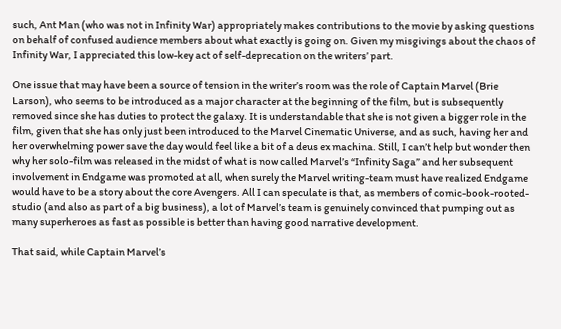such, Ant Man (who was not in Infinity War) appropriately makes contributions to the movie by asking questions on behalf of confused audience members about what exactly is going on. Given my misgivings about the chaos of Infinity War, I appreciated this low-key act of self-deprecation on the writers’ part.

One issue that may have been a source of tension in the writer’s room was the role of Captain Marvel (Brie Larson), who seems to be introduced as a major character at the beginning of the film, but is subsequently removed since she has duties to protect the galaxy. It is understandable that she is not given a bigger role in the film, given that she has only just been introduced to the Marvel Cinematic Universe, and as such, having her and her overwhelming power save the day would feel like a bit of a deus ex machina. Still, I can’t help but wonder then why her solo-film was released in the midst of what is now called Marvel’s “Infinity Saga” and her subsequent involvement in Endgame was promoted at all, when surely the Marvel writing-team must have realized Endgame would have to be a story about the core Avengers. All I can speculate is that, as members of comic-book-rooted-studio (and also as part of a big business), a lot of Marvel’s team is genuinely convinced that pumping out as many superheroes as fast as possible is better than having good narrative development.

That said, while Captain Marvel’s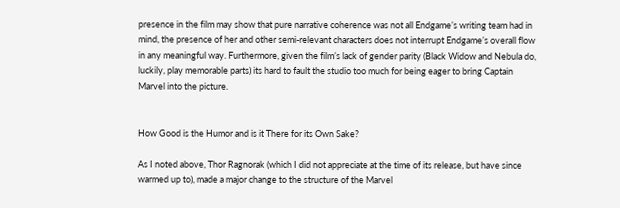presence in the film may show that pure narrative coherence was not all Endgame’s writing team had in mind, the presence of her and other semi-relevant characters does not interrupt Endgame’s overall flow in any meaningful way. Furthermore, given the film’s lack of gender parity (Black Widow and Nebula do, luckily, play memorable parts) its hard to fault the studio too much for being eager to bring Captain Marvel into the picture.


How Good is the Humor and is it There for its Own Sake?

As I noted above, Thor Ragnorak (which I did not appreciate at the time of its release, but have since warmed up to), made a major change to the structure of the Marvel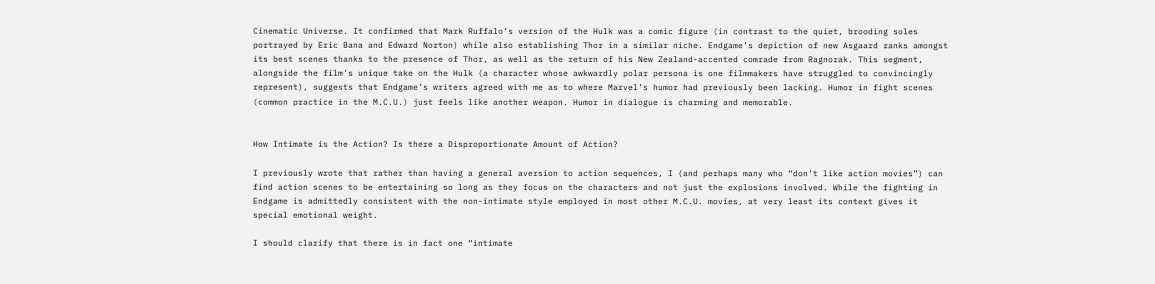Cinematic Universe. It confirmed that Mark Ruffalo’s version of the Hulk was a comic figure (in contrast to the quiet, brooding soles portrayed by Eric Bana and Edward Norton) while also establishing Thor in a similar niche. Endgame’s depiction of new Asgaard ranks amongst its best scenes thanks to the presence of Thor, as well as the return of his New Zealand-accented comrade from Ragnorak. This segment, alongside the film’s unique take on the Hulk (a character whose awkwardly polar persona is one filmmakers have struggled to convincingly represent), suggests that Endgame’s writers agreed with me as to where Marvel’s humor had previously been lacking. Humor in fight scenes (common practice in the M.C.U.) just feels like another weapon. Humor in dialogue is charming and memorable.


How Intimate is the Action? Is there a Disproportionate Amount of Action?

I previously wrote that rather than having a general aversion to action sequences, I (and perhaps many who “don’t like action movies”) can find action scenes to be entertaining so long as they focus on the characters and not just the explosions involved. While the fighting in Endgame is admittedly consistent with the non-intimate style employed in most other M.C.U. movies, at very least its context gives it special emotional weight.

I should clarify that there is in fact one “intimate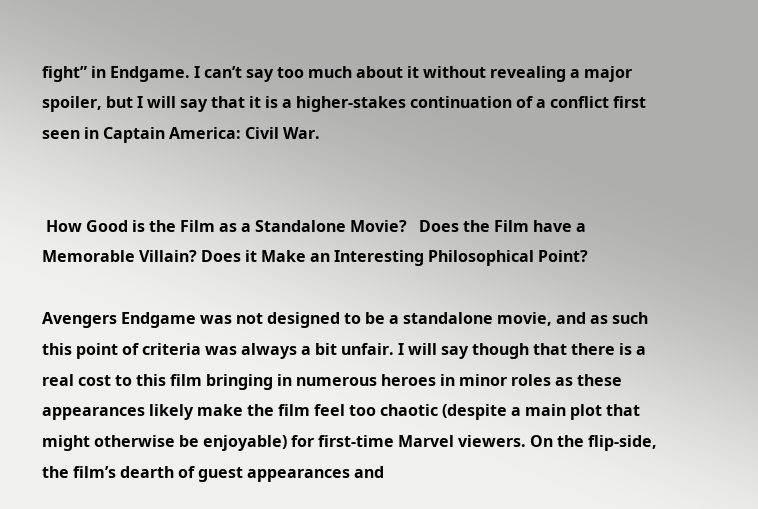fight” in Endgame. I can’t say too much about it without revealing a major spoiler, but I will say that it is a higher-stakes continuation of a conflict first seen in Captain America: Civil War.


 How Good is the Film as a Standalone Movie?   Does the Film have a Memorable Villain? Does it Make an Interesting Philosophical Point?

Avengers Endgame was not designed to be a standalone movie, and as such this point of criteria was always a bit unfair. I will say though that there is a real cost to this film bringing in numerous heroes in minor roles as these appearances likely make the film feel too chaotic (despite a main plot that might otherwise be enjoyable) for first-time Marvel viewers. On the flip-side, the film’s dearth of guest appearances and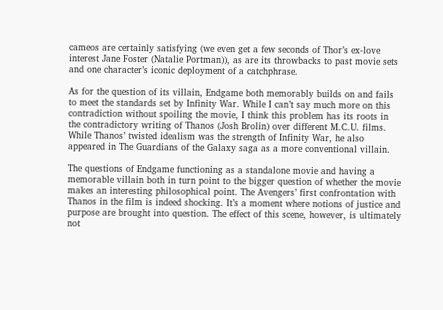cameos are certainly satisfying (we even get a few seconds of Thor’s ex-love interest Jane Foster (Natalie Portman)), as are its throwbacks to past movie sets and one character’s iconic deployment of a catchphrase.

As for the question of its villain, Endgame both memorably builds on and fails to meet the standards set by Infinity War. While I can’t say much more on this contradiction without spoiling the movie, I think this problem has its roots in the contradictory writing of Thanos (Josh Brolin) over different M.C.U. films. While Thanos’ twisted idealism was the strength of Infinity War, he also appeared in The Guardians of the Galaxy saga as a more conventional villain.

The questions of Endgame functioning as a standalone movie and having a memorable villain both in turn point to the bigger question of whether the movie makes an interesting philosophical point. The Avengers’ first confrontation with Thanos in the film is indeed shocking. It’s a moment where notions of justice and purpose are brought into question. The effect of this scene, however, is ultimately not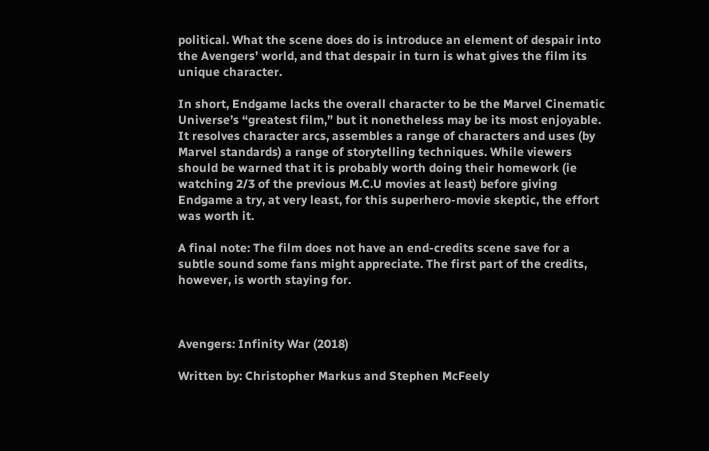political. What the scene does do is introduce an element of despair into the Avengers’ world, and that despair in turn is what gives the film its unique character.

In short, Endgame lacks the overall character to be the Marvel Cinematic Universe’s “greatest film,” but it nonetheless may be its most enjoyable. It resolves character arcs, assembles a range of characters and uses (by Marvel standards) a range of storytelling techniques. While viewers should be warned that it is probably worth doing their homework (ie watching 2/3 of the previous M.C.U movies at least) before giving Endgame a try, at very least, for this superhero-movie skeptic, the effort was worth it.

A final note: The film does not have an end-credits scene save for a subtle sound some fans might appreciate. The first part of the credits, however, is worth staying for.



Avengers: Infinity War (2018)

Written by: Christopher Markus and Stephen McFeely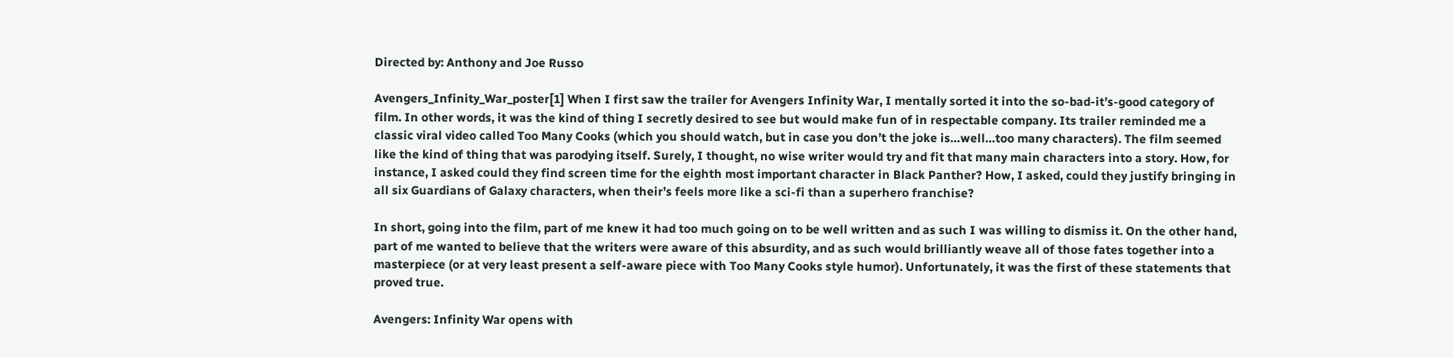Directed by: Anthony and Joe Russo

Avengers_Infinity_War_poster[1] When I first saw the trailer for Avengers Infinity War, I mentally sorted it into the so-bad-it’s-good category of film. In other words, it was the kind of thing I secretly desired to see but would make fun of in respectable company. Its trailer reminded me a classic viral video called Too Many Cooks (which you should watch, but in case you don’t the joke is…well…too many characters). The film seemed like the kind of thing that was parodying itself. Surely, I thought, no wise writer would try and fit that many main characters into a story. How, for instance, I asked could they find screen time for the eighth most important character in Black Panther? How, I asked, could they justify bringing in all six Guardians of Galaxy characters, when their’s feels more like a sci-fi than a superhero franchise?

In short, going into the film, part of me knew it had too much going on to be well written and as such I was willing to dismiss it. On the other hand, part of me wanted to believe that the writers were aware of this absurdity, and as such would brilliantly weave all of those fates together into a masterpiece (or at very least present a self-aware piece with Too Many Cooks style humor). Unfortunately, it was the first of these statements that proved true.

Avengers: Infinity War opens with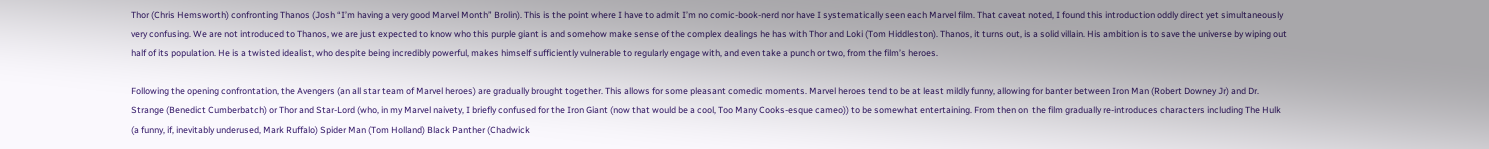Thor (Chris Hemsworth) confronting Thanos (Josh “I’m having a very good Marvel Month” Brolin). This is the point where I have to admit I’m no comic-book-nerd nor have I systematically seen each Marvel film. That caveat noted, I found this introduction oddly direct yet simultaneously very confusing. We are not introduced to Thanos, we are just expected to know who this purple giant is and somehow make sense of the complex dealings he has with Thor and Loki (Tom Hiddleston). Thanos, it turns out, is a solid villain. His ambition is to save the universe by wiping out half of its population. He is a twisted idealist, who despite being incredibly powerful, makes himself sufficiently vulnerable to regularly engage with, and even take a punch or two, from the film’s heroes.

Following the opening confrontation, the Avengers (an all star team of Marvel heroes) are gradually brought together. This allows for some pleasant comedic moments. Marvel heroes tend to be at least mildly funny, allowing for banter between Iron Man (Robert Downey Jr) and Dr. Strange (Benedict Cumberbatch) or Thor and Star-Lord (who, in my Marvel naivety, I briefly confused for the Iron Giant (now that would be a cool, Too Many Cooks-esque cameo)) to be somewhat entertaining. From then on  the film gradually re-introduces characters including The Hulk (a funny, if, inevitably underused, Mark Ruffalo) Spider Man (Tom Holland) Black Panther (Chadwick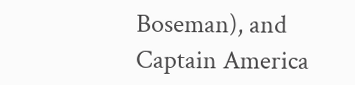Boseman), and Captain America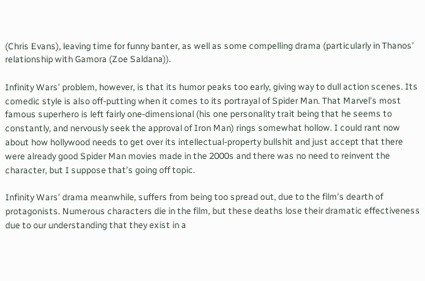(Chris Evans), leaving time for funny banter, as well as some compelling drama (particularly in Thanos’ relationship with Gamora (Zoe Saldana)).

Infinity Wars’ problem, however, is that its humor peaks too early, giving way to dull action scenes. Its comedic style is also off-putting when it comes to its portrayal of Spider Man. That Marvel’s most famous superhero is left fairly one-dimensional (his one personality trait being that he seems to constantly, and nervously seek the approval of Iron Man) rings somewhat hollow. I could rant now about how hollywood needs to get over its intellectual-property bullshit and just accept that there were already good Spider Man movies made in the 2000s and there was no need to reinvent the character, but I suppose that’s going off topic.

Infinity Wars’ drama meanwhile, suffers from being too spread out, due to the film’s dearth of protagonists. Numerous characters die in the film, but these deaths lose their dramatic effectiveness due to our understanding that they exist in a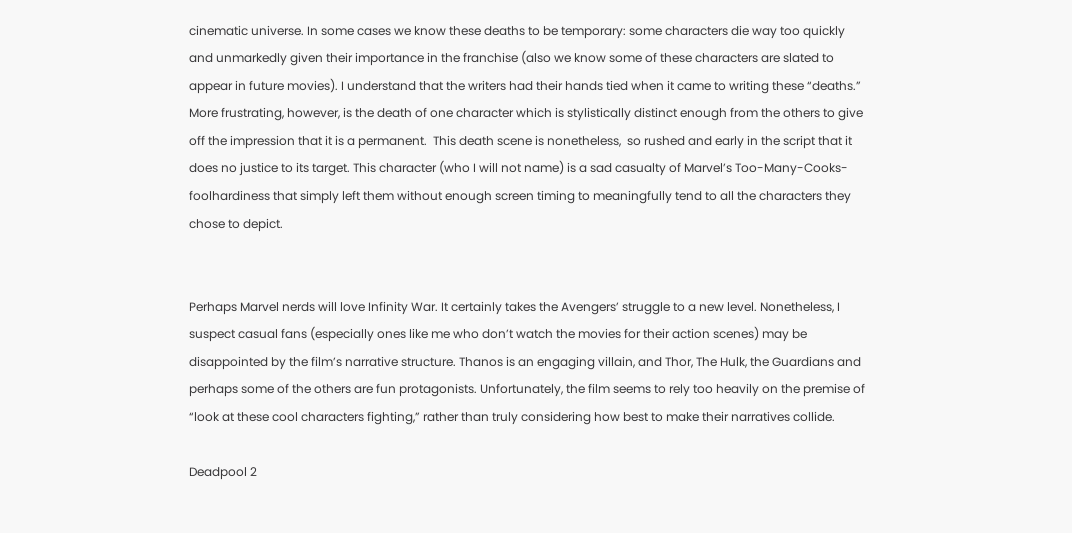cinematic universe. In some cases we know these deaths to be temporary: some characters die way too quickly and unmarkedly given their importance in the franchise (also we know some of these characters are slated to appear in future movies). I understand that the writers had their hands tied when it came to writing these “deaths.” More frustrating, however, is the death of one character which is stylistically distinct enough from the others to give off the impression that it is a permanent.  This death scene is nonetheless,  so rushed and early in the script that it does no justice to its target. This character (who I will not name) is a sad casualty of Marvel’s Too-Many-Cooks-foolhardiness that simply left them without enough screen timing to meaningfully tend to all the characters they chose to depict.


Perhaps Marvel nerds will love Infinity War. It certainly takes the Avengers’ struggle to a new level. Nonetheless, I suspect casual fans (especially ones like me who don’t watch the movies for their action scenes) may be disappointed by the film’s narrative structure. Thanos is an engaging villain, and Thor, The Hulk, the Guardians and perhaps some of the others are fun protagonists. Unfortunately, the film seems to rely too heavily on the premise of “look at these cool characters fighting,” rather than truly considering how best to make their narratives collide.

Deadpool 2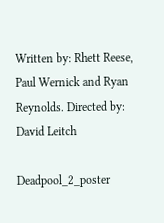Written by: Rhett Reese, Paul Wernick and Ryan Reynolds. Directed by: David Leitch

Deadpool_2_poster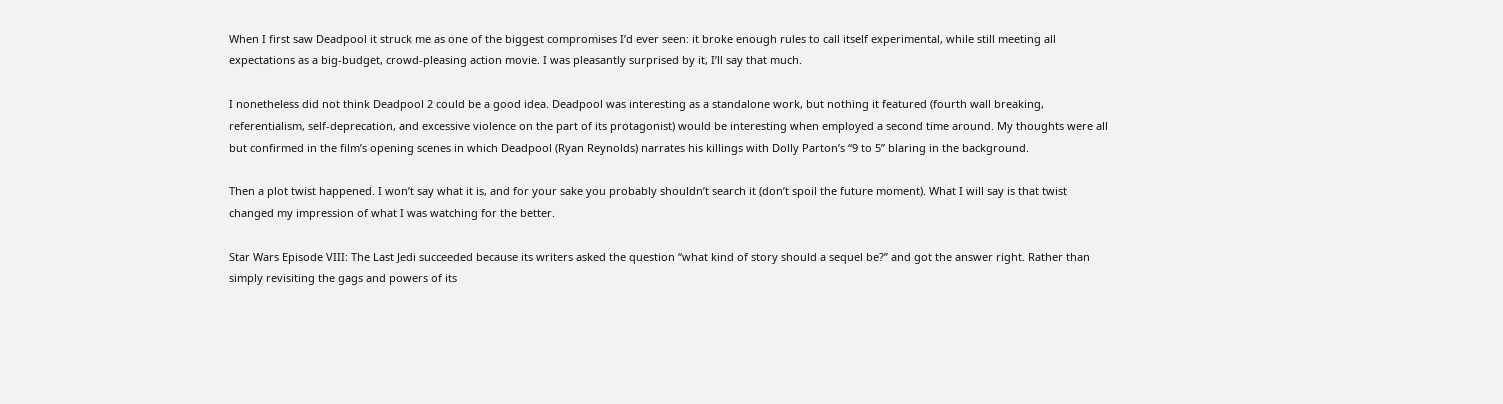When I first saw Deadpool it struck me as one of the biggest compromises I’d ever seen: it broke enough rules to call itself experimental, while still meeting all expectations as a big-budget, crowd-pleasing action movie. I was pleasantly surprised by it, I’ll say that much.

I nonetheless did not think Deadpool 2 could be a good idea. Deadpool was interesting as a standalone work, but nothing it featured (fourth wall breaking, referentialism, self-deprecation, and excessive violence on the part of its protagonist) would be interesting when employed a second time around. My thoughts were all but confirmed in the film’s opening scenes in which Deadpool (Ryan Reynolds) narrates his killings with Dolly Parton’s “9 to 5” blaring in the background.

Then a plot twist happened. I won’t say what it is, and for your sake you probably shouldn’t search it (don’t spoil the future moment). What I will say is that twist changed my impression of what I was watching for the better.

Star Wars Episode VIII: The Last Jedi succeeded because its writers asked the question “what kind of story should a sequel be?” and got the answer right. Rather than simply revisiting the gags and powers of its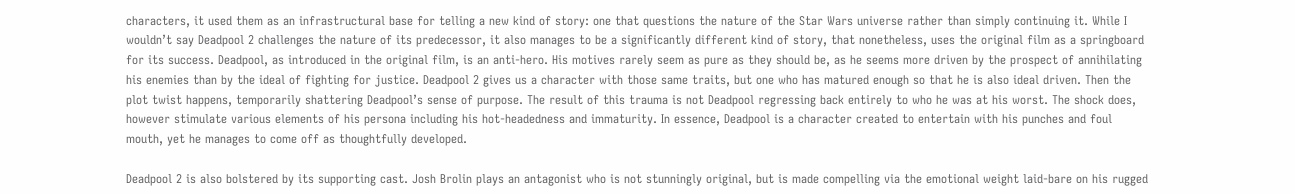characters, it used them as an infrastructural base for telling a new kind of story: one that questions the nature of the Star Wars universe rather than simply continuing it. While I wouldn’t say Deadpool 2 challenges the nature of its predecessor, it also manages to be a significantly different kind of story, that nonetheless, uses the original film as a springboard for its success. Deadpool, as introduced in the original film, is an anti-hero. His motives rarely seem as pure as they should be, as he seems more driven by the prospect of annihilating his enemies than by the ideal of fighting for justice. Deadpool 2 gives us a character with those same traits, but one who has matured enough so that he is also ideal driven. Then the plot twist happens, temporarily shattering Deadpool’s sense of purpose. The result of this trauma is not Deadpool regressing back entirely to who he was at his worst. The shock does, however stimulate various elements of his persona including his hot-headedness and immaturity. In essence, Deadpool is a character created to entertain with his punches and foul mouth, yet he manages to come off as thoughtfully developed.

Deadpool 2 is also bolstered by its supporting cast. Josh Brolin plays an antagonist who is not stunningly original, but is made compelling via the emotional weight laid-bare on his rugged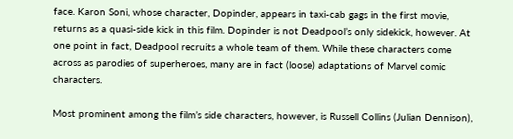face. Karon Soni, whose character, Dopinder, appears in taxi-cab gags in the first movie, returns as a quasi-side kick in this film. Dopinder is not Deadpool’s only sidekick, however. At one point in fact, Deadpool recruits a whole team of them. While these characters come across as parodies of superheroes, many are in fact (loose) adaptations of Marvel comic characters.

Most prominent among the film’s side characters, however, is Russell Collins (Julian Dennison),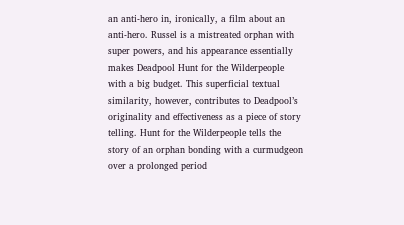an anti-hero in, ironically, a film about an anti-hero. Russel is a mistreated orphan with super powers, and his appearance essentially makes Deadpool Hunt for the Wilderpeople with a big budget. This superficial textual similarity, however, contributes to Deadpool’s originality and effectiveness as a piece of story telling. Hunt for the Wilderpeople tells the story of an orphan bonding with a curmudgeon over a prolonged period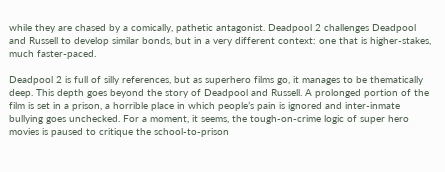while they are chased by a comically, pathetic antagonist. Deadpool 2 challenges Deadpool and Russell to develop similar bonds, but in a very different context: one that is higher-stakes, much faster-paced.

Deadpool 2 is full of silly references, but as superhero films go, it manages to be thematically deep. This depth goes beyond the story of Deadpool and Russell. A prolonged portion of the film is set in a prison, a horrible place in which people’s pain is ignored and inter-inmate bullying goes unchecked. For a moment, it seems, the tough-on-crime logic of super hero movies is paused to critique the school-to-prison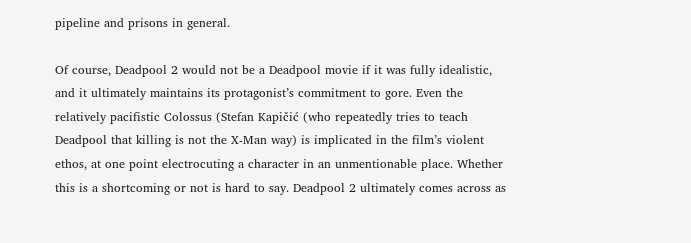pipeline and prisons in general.

Of course, Deadpool 2 would not be a Deadpool movie if it was fully idealistic, and it ultimately maintains its protagonist’s commitment to gore. Even the relatively pacifistic Colossus (Stefan Kapičić (who repeatedly tries to teach Deadpool that killing is not the X-Man way) is implicated in the film’s violent ethos, at one point electrocuting a character in an unmentionable place. Whether this is a shortcoming or not is hard to say. Deadpool 2 ultimately comes across as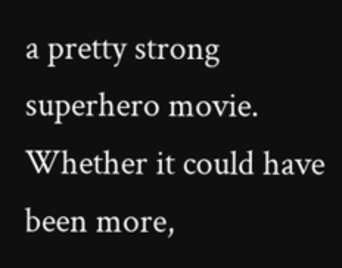a pretty strong superhero movie. Whether it could have been more,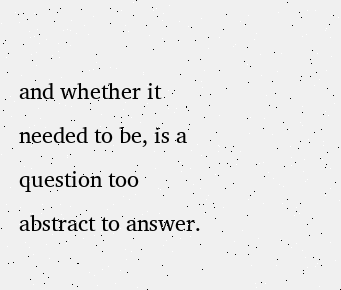and whether it needed to be, is a question too abstract to answer.